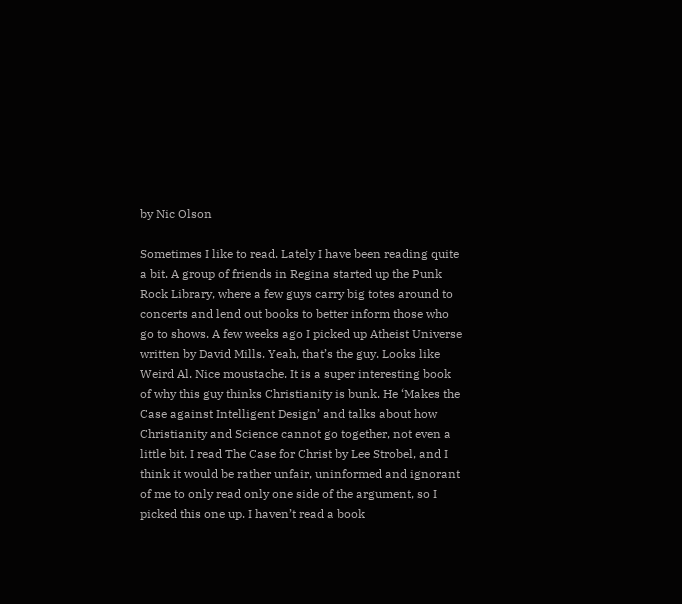by Nic Olson

Sometimes I like to read. Lately I have been reading quite a bit. A group of friends in Regina started up the Punk Rock Library, where a few guys carry big totes around to concerts and lend out books to better inform those who go to shows. A few weeks ago I picked up Atheist Universe written by David Mills. Yeah, that’s the guy. Looks like Weird Al. Nice moustache. It is a super interesting book of why this guy thinks Christianity is bunk. He ‘Makes the Case against Intelligent Design’ and talks about how Christianity and Science cannot go together, not even a little bit. I read The Case for Christ by Lee Strobel, and I think it would be rather unfair, uninformed and ignorant of me to only read only one side of the argument, so I picked this one up. I haven’t read a book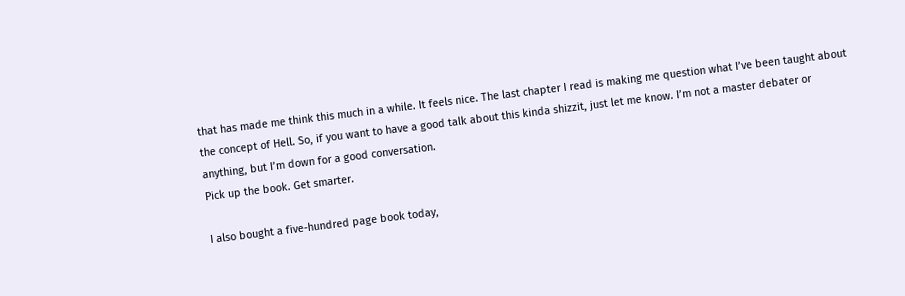that has made me think this much in a while. It feels nice. The last chapter I read is making me question what I’ve been taught about the concept of Hell. So, if you want to have a good talk about this kinda shizzit, just let me know. I’m not a master debater or anything, but I’m down for a good conversation.
Pick up the book. Get smarter.

I also bought a five-hundred page book today,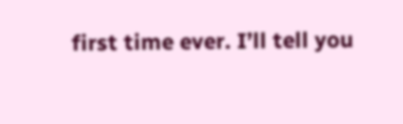first time ever. I’ll tell you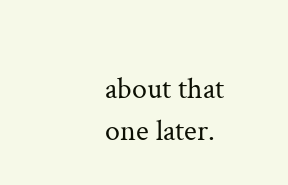about that one later.